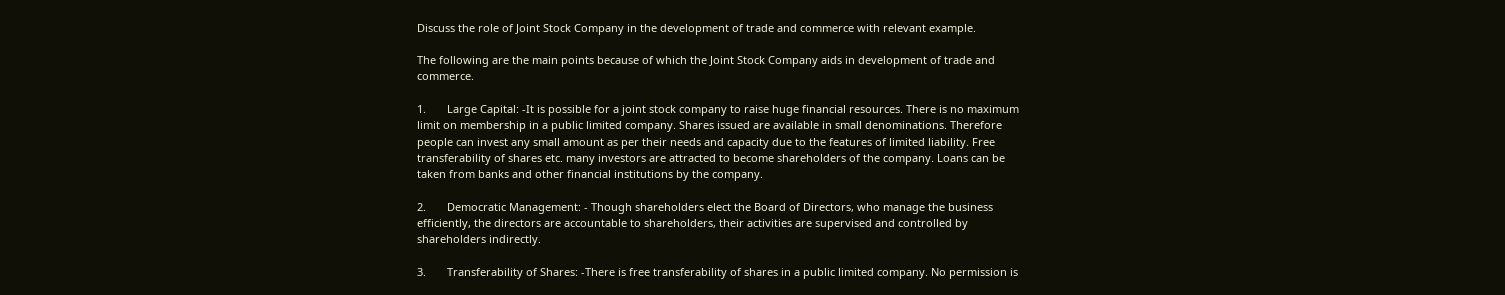Discuss the role of Joint Stock Company in the development of trade and commerce with relevant example.

The following are the main points because of which the Joint Stock Company aids in development of trade and commerce.

1.       Large Capital: -It is possible for a joint stock company to raise huge financial resources. There is no maximum limit on membership in a public limited company. Shares issued are available in small denominations. Therefore people can invest any small amount as per their needs and capacity due to the features of limited liability. Free transferability of shares etc. many investors are attracted to become shareholders of the company. Loans can be taken from banks and other financial institutions by the company.

2.       Democratic Management: - Though shareholders elect the Board of Directors, who manage the business efficiently, the directors are accountable to shareholders, their activities are supervised and controlled by shareholders indirectly.

3.       Transferability of Shares: -There is free transferability of shares in a public limited company. No permission is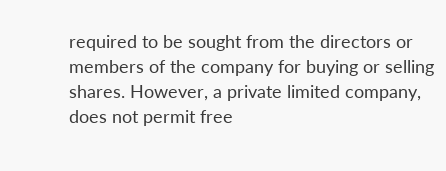required to be sought from the directors or members of the company for buying or selling shares. However, a private limited company, does not permit free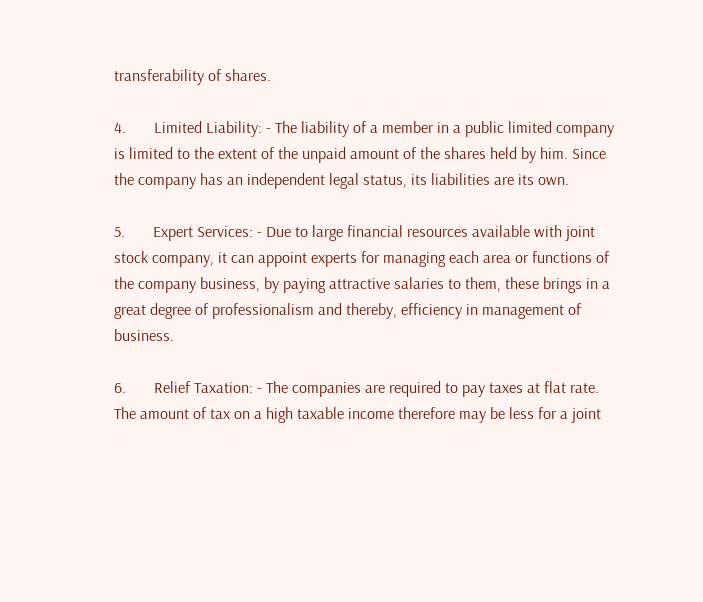transferability of shares.

4.       Limited Liability: - The liability of a member in a public limited company is limited to the extent of the unpaid amount of the shares held by him. Since the company has an independent legal status, its liabilities are its own.

5.       Expert Services: - Due to large financial resources available with joint stock company, it can appoint experts for managing each area or functions of the company business, by paying attractive salaries to them, these brings in a great degree of professionalism and thereby, efficiency in management of business.

6.       Relief Taxation: - The companies are required to pay taxes at flat rate. The amount of tax on a high taxable income therefore may be less for a joint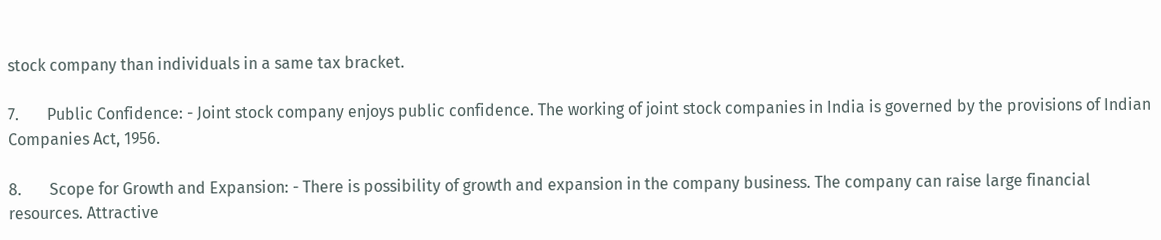stock company than individuals in a same tax bracket.

7.       Public Confidence: - Joint stock company enjoys public confidence. The working of joint stock companies in India is governed by the provisions of Indian Companies Act, 1956.

8.       Scope for Growth and Expansion: - There is possibility of growth and expansion in the company business. The company can raise large financial resources. Attractive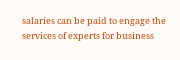salaries can be paid to engage the services of experts for business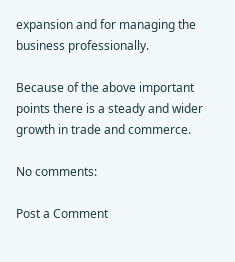expansion and for managing the business professionally.

Because of the above important points there is a steady and wider growth in trade and commerce.

No comments:

Post a Comment